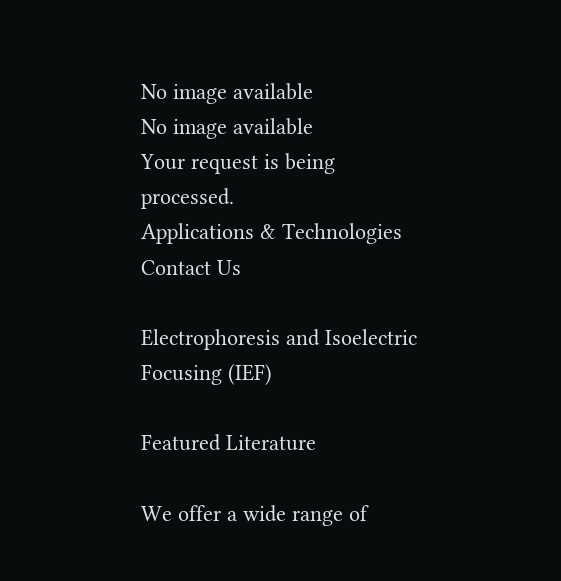No image available
No image available
Your request is being processed.
Applications & Technologies
Contact Us

Electrophoresis and Isoelectric Focusing (IEF)

Featured Literature

We offer a wide range of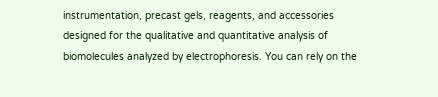instrumentation, precast gels, reagents, and accessories designed for the qualitative and quantitative analysis of biomolecules analyzed by electrophoresis. You can rely on the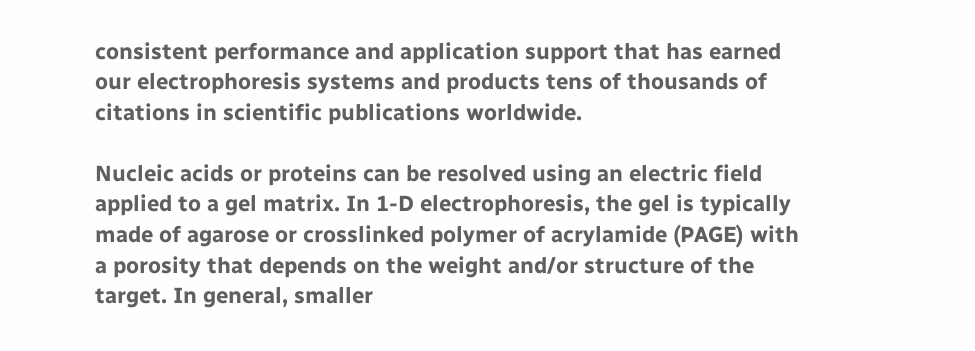consistent performance and application support that has earned our electrophoresis systems and products tens of thousands of citations in scientific publications worldwide.

Nucleic acids or proteins can be resolved using an electric field applied to a gel matrix. In 1-D electrophoresis, the gel is typically made of agarose or crosslinked polymer of acrylamide (PAGE) with a porosity that depends on the weight and/or structure of the target. In general, smaller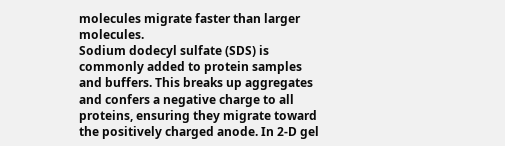molecules migrate faster than larger molecules.
Sodium dodecyl sulfate (SDS) is commonly added to protein samples and buffers. This breaks up aggregates and confers a negative charge to all proteins, ensuring they migrate toward the positively charged anode. In 2-D gel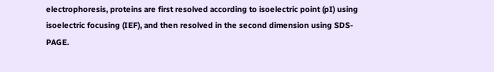electrophoresis, proteins are first resolved according to isoelectric point (pI) using isoelectric focusing (IEF), and then resolved in the second dimension using SDS-PAGE.